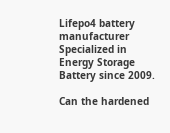Lifepo4 battery manufacturer Specialized in Energy Storage Battery since 2009.

Can the hardened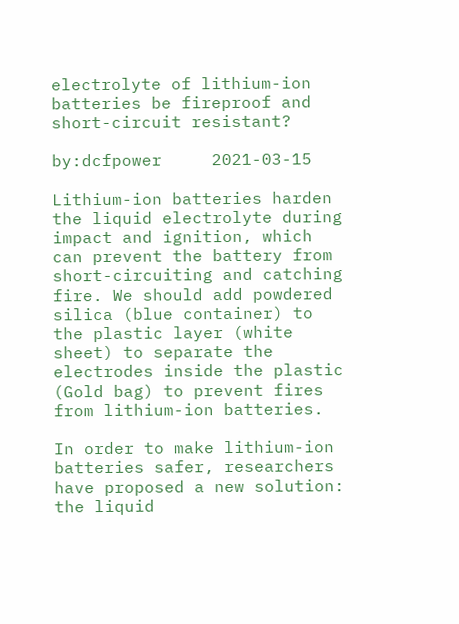electrolyte of lithium-ion batteries be fireproof and short-circuit resistant?

by:dcfpower     2021-03-15

Lithium-ion batteries harden the liquid electrolyte during impact and ignition, which can prevent the battery from short-circuiting and catching fire. We should add powdered silica (blue container) to the plastic layer (white sheet) to separate the electrodes inside the plastic (Gold bag) to prevent fires from lithium-ion batteries.

In order to make lithium-ion batteries safer, researchers have proposed a new solution: the liquid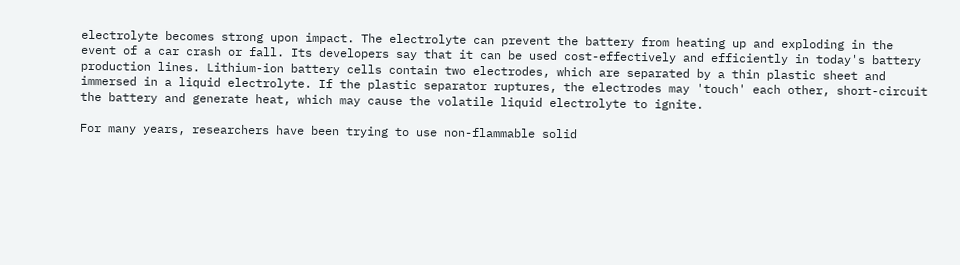electrolyte becomes strong upon impact. The electrolyte can prevent the battery from heating up and exploding in the event of a car crash or fall. Its developers say that it can be used cost-effectively and efficiently in today's battery production lines. Lithium-ion battery cells contain two electrodes, which are separated by a thin plastic sheet and immersed in a liquid electrolyte. If the plastic separator ruptures, the electrodes may 'touch' each other, short-circuit the battery and generate heat, which may cause the volatile liquid electrolyte to ignite.

For many years, researchers have been trying to use non-flammable solid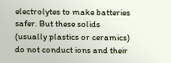electrolytes to make batteries safer. But these solids (usually plastics or ceramics) do not conduct ions and their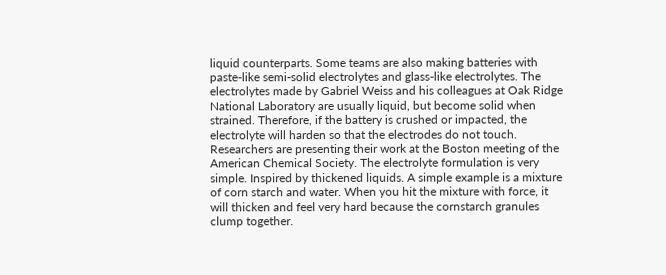liquid counterparts. Some teams are also making batteries with paste-like semi-solid electrolytes and glass-like electrolytes. The electrolytes made by Gabriel Weiss and his colleagues at Oak Ridge National Laboratory are usually liquid, but become solid when strained. Therefore, if the battery is crushed or impacted, the electrolyte will harden so that the electrodes do not touch. Researchers are presenting their work at the Boston meeting of the American Chemical Society. The electrolyte formulation is very simple. Inspired by thickened liquids. A simple example is a mixture of corn starch and water. When you hit the mixture with force, it will thicken and feel very hard because the cornstarch granules clump together.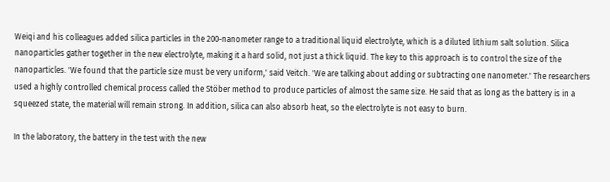Weiqi and his colleagues added silica particles in the 200-nanometer range to a traditional liquid electrolyte, which is a diluted lithium salt solution. Silica nanoparticles gather together in the new electrolyte, making it a hard solid, not just a thick liquid. The key to this approach is to control the size of the nanoparticles. 'We found that the particle size must be very uniform,' said Veitch. 'We are talking about adding or subtracting one nanometer.' The researchers used a highly controlled chemical process called the Stöber method to produce particles of almost the same size. He said that as long as the battery is in a squeezed state, the material will remain strong. In addition, silica can also absorb heat, so the electrolyte is not easy to burn.

In the laboratory, the battery in the test with the new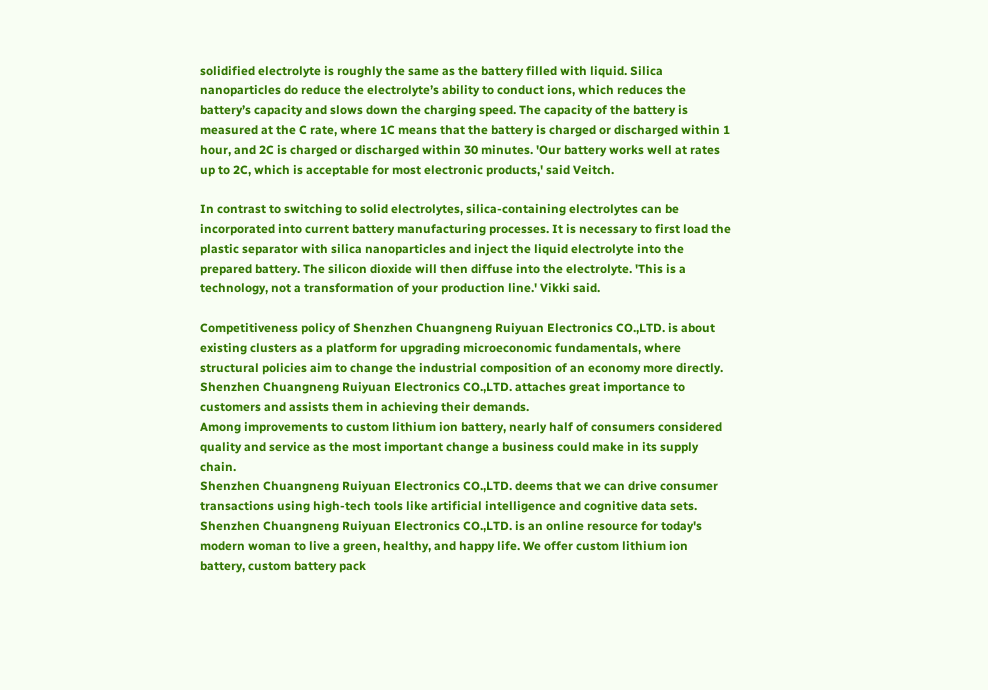solidified electrolyte is roughly the same as the battery filled with liquid. Silica nanoparticles do reduce the electrolyte’s ability to conduct ions, which reduces the battery’s capacity and slows down the charging speed. The capacity of the battery is measured at the C rate, where 1C means that the battery is charged or discharged within 1 hour, and 2C is charged or discharged within 30 minutes. 'Our battery works well at rates up to 2C, which is acceptable for most electronic products,' said Veitch.

In contrast to switching to solid electrolytes, silica-containing electrolytes can be incorporated into current battery manufacturing processes. It is necessary to first load the plastic separator with silica nanoparticles and inject the liquid electrolyte into the prepared battery. The silicon dioxide will then diffuse into the electrolyte. 'This is a technology, not a transformation of your production line.' Vikki said.

Competitiveness policy of Shenzhen Chuangneng Ruiyuan Electronics CO.,LTD. is about existing clusters as a platform for upgrading microeconomic fundamentals, where structural policies aim to change the industrial composition of an economy more directly.
Shenzhen Chuangneng Ruiyuan Electronics CO.,LTD. attaches great importance to customers and assists them in achieving their demands.
Among improvements to custom lithium ion battery, nearly half of consumers considered quality and service as the most important change a business could make in its supply chain.
Shenzhen Chuangneng Ruiyuan Electronics CO.,LTD. deems that we can drive consumer transactions using high-tech tools like artificial intelligence and cognitive data sets.
Shenzhen Chuangneng Ruiyuan Electronics CO.,LTD. is an online resource for today's modern woman to live a green, healthy, and happy life. We offer custom lithium ion battery, custom battery pack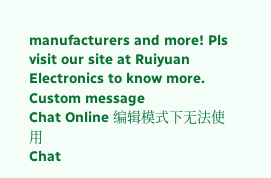manufacturers and more! Pls visit our site at Ruiyuan Electronics to know more.
Custom message
Chat Online 编辑模式下无法使用
Chat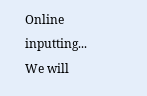Online inputting...
We will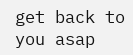get back to you asap